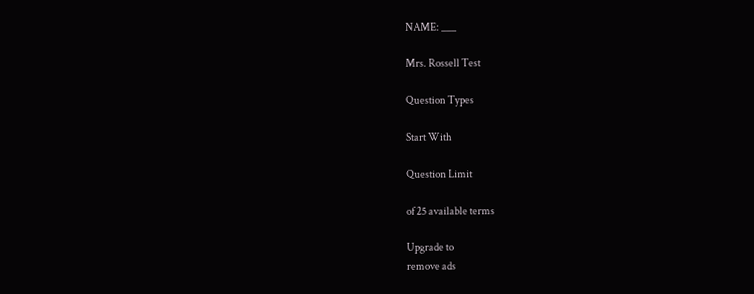NAME: ___

Mrs. Rossell Test

Question Types

Start With

Question Limit

of 25 available terms

Upgrade to
remove ads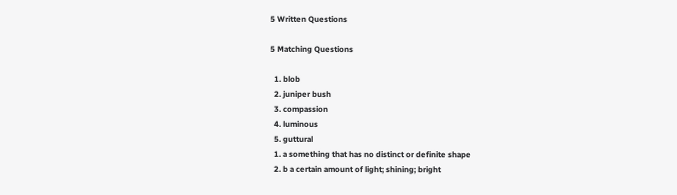5 Written Questions

5 Matching Questions

  1. blob
  2. juniper bush
  3. compassion
  4. luminous
  5. guttural
  1. a something that has no distinct or definite shape
  2. b a certain amount of light; shining; bright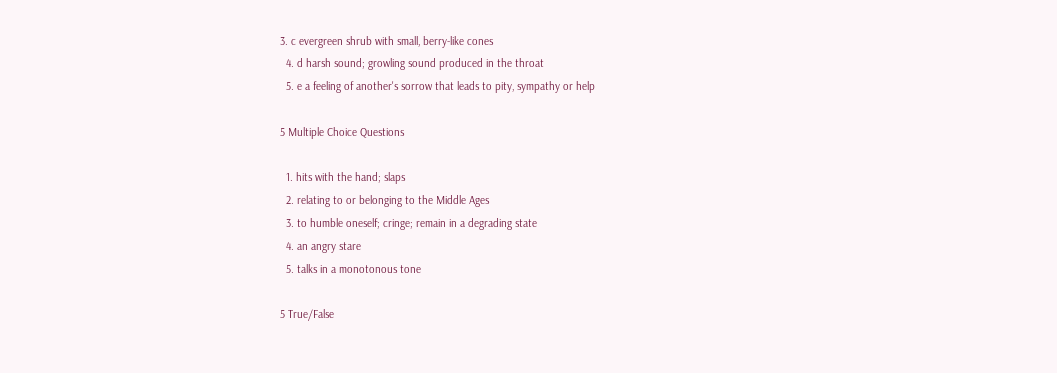3. c evergreen shrub with small, berry-like cones
  4. d harsh sound; growling sound produced in the throat
  5. e a feeling of another's sorrow that leads to pity, sympathy or help

5 Multiple Choice Questions

  1. hits with the hand; slaps
  2. relating to or belonging to the Middle Ages
  3. to humble oneself; cringe; remain in a degrading state
  4. an angry stare
  5. talks in a monotonous tone

5 True/False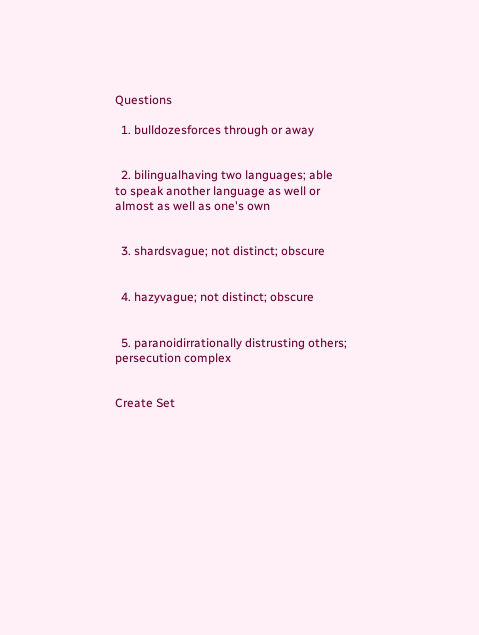Questions

  1. bulldozesforces through or away


  2. bilingualhaving two languages; able to speak another language as well or almost as well as one's own


  3. shardsvague; not distinct; obscure


  4. hazyvague; not distinct; obscure


  5. paranoidirrationally distrusting others; persecution complex


Create Set